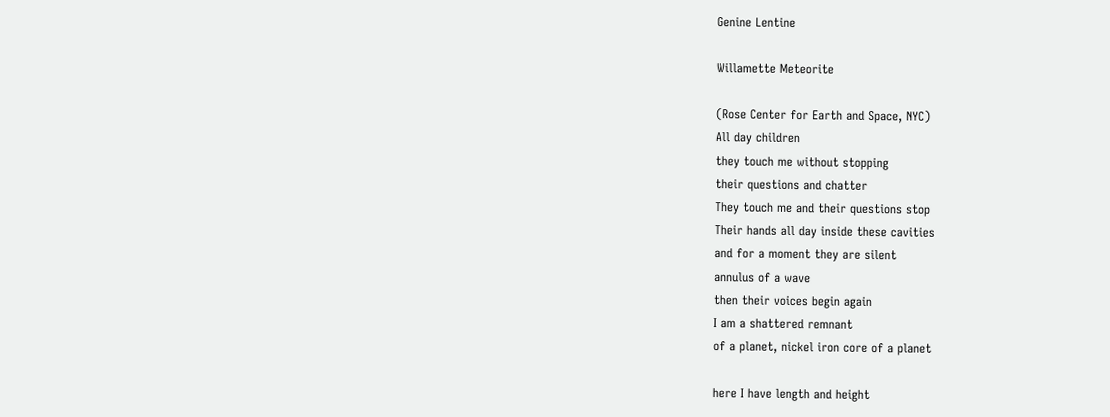Genine Lentine

Willamette Meteorite

(Rose Center for Earth and Space, NYC)
All day children
they touch me without stopping
their questions and chatter
They touch me and their questions stop
Their hands all day inside these cavities
and for a moment they are silent
annulus of a wave
then their voices begin again
I am a shattered remnant
of a planet, nickel iron core of a planet

here I have length and height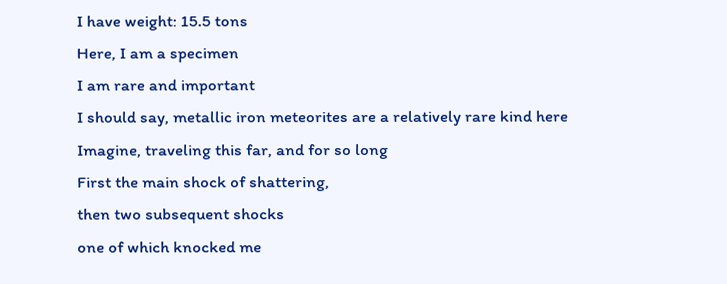I have weight: 15.5 tons
Here, I am a specimen
I am rare and important
I should say, metallic iron meteorites are a relatively rare kind here
Imagine, traveling this far, and for so long
First the main shock of shattering,
then two subsequent shocks
one of which knocked me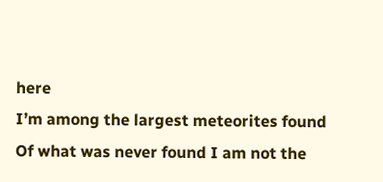here
I’m among the largest meteorites found
Of what was never found I am not the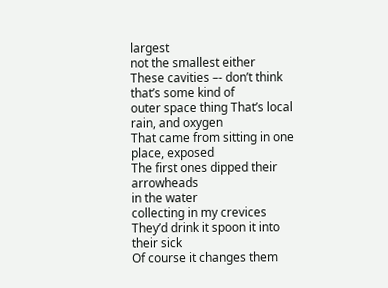largest
not the smallest either
These cavities –- don’t think that’s some kind of
outer space thing That’s local rain, and oxygen
That came from sitting in one place, exposed
The first ones dipped their arrowheads
in the water
collecting in my crevices
They’d drink it spoon it into their sick
Of course it changes them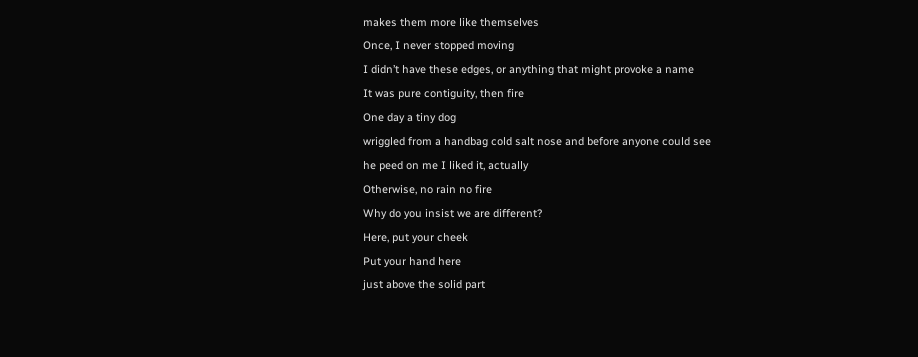makes them more like themselves
Once, I never stopped moving
I didn’t have these edges, or anything that might provoke a name
It was pure contiguity, then fire
One day a tiny dog
wriggled from a handbag cold salt nose and before anyone could see
he peed on me I liked it, actually
Otherwise, no rain no fire
Why do you insist we are different?
Here, put your cheek
Put your hand here
just above the solid part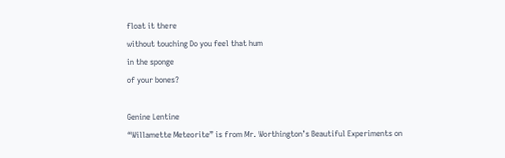float it there
without touching Do you feel that hum
in the sponge
of your bones?

Genine Lentine
“Willamette Meteorite” is from Mr. Worthington’s Beautiful Experiments on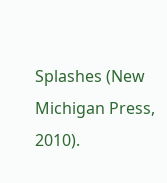Splashes (New Michigan Press, 2010).